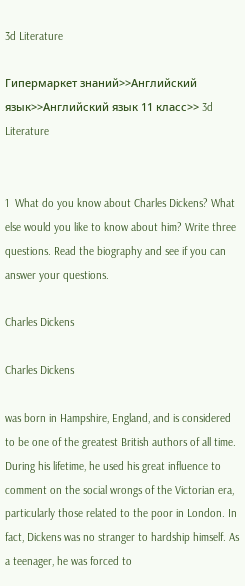3d Literature

Гипермаркет знаний>>Английский язык>>Английский язык 11 класс>> 3d Literature


1  What do you know about Charles Dickens? What else would you like to know about him? Write three questions. Read the biography and see if you can answer your questions.

Charles Dickens

Charles Dickens

was born in Hampshire, England, and is considered to be one of the greatest British authors of all time. During his lifetime, he used his great influence to comment on the social wrongs of the Victorian era, particularly those related to the poor in London. In fact, Dickens was no stranger to hardship himself. As a teenager, he was forced to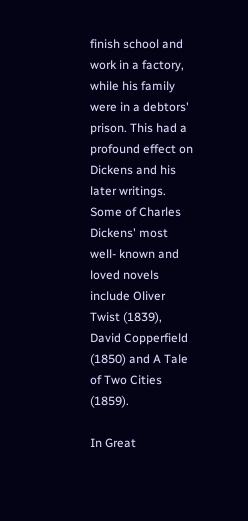finish school and work in a factory, while his family were in a debtors' prison. This had a profound effect on Dickens and his later writings. Some of Charles Dickens' most well- known and loved novels include Oliver Twist (1839), David Copperfield (1850) and A Tale of Two Cities (1859).

In Great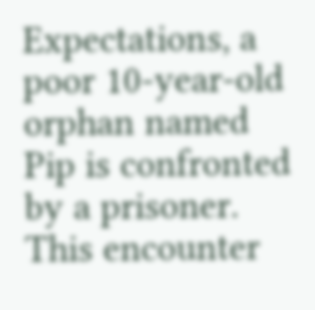Expectations, a poor 10-year-old orphan named Pip is confronted by a prisoner. This encounter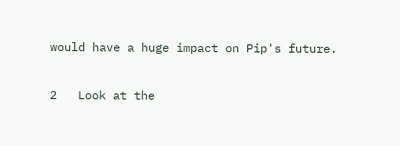would have a huge impact on Pip's future.

2   Look at the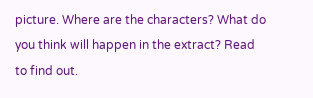picture. Where are the characters? What do you think will happen in the extract? Read to find out.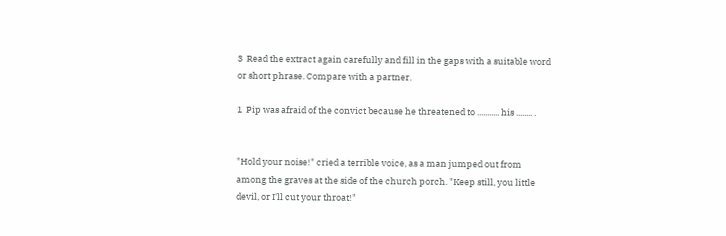3  Read the extract again carefully and fill in the gaps with a suitable word or short phrase. Compare with a partner.

1  Pip was afraid of the convict because he threatened to ........... his ........ .


"Hold your noise!" cried a terrible voice, as a man jumped out from among the graves at the side of the church porch. "Keep still, you little devil, or I'll cut your throat!"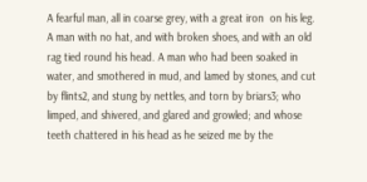A fearful man, all in coarse grey, with a great iron  on his leg. A man with no hat, and with broken shoes, and with an old rag tied round his head. A man who had been soaked in water, and smothered in mud, and lamed by stones, and cut by flints2, and stung by nettles, and torn by briars3; who limped, and shivered, and glared and growled; and whose teeth chattered in his head as he seized me by the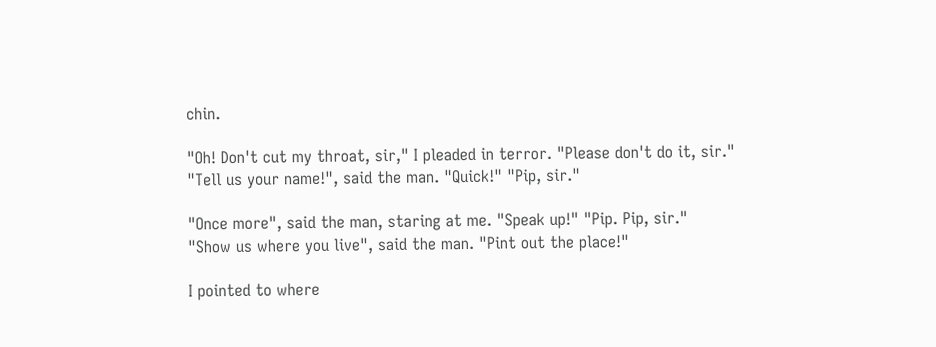chin.

"Oh! Don't cut my throat, sir," I pleaded in terror. "Please don't do it, sir."
"Tell us your name!", said the man. "Quick!" "Pip, sir."

"Once more", said the man, staring at me. "Speak up!" "Pip. Pip, sir."
"Show us where you live", said the man. "Pint out the place!"

I pointed to where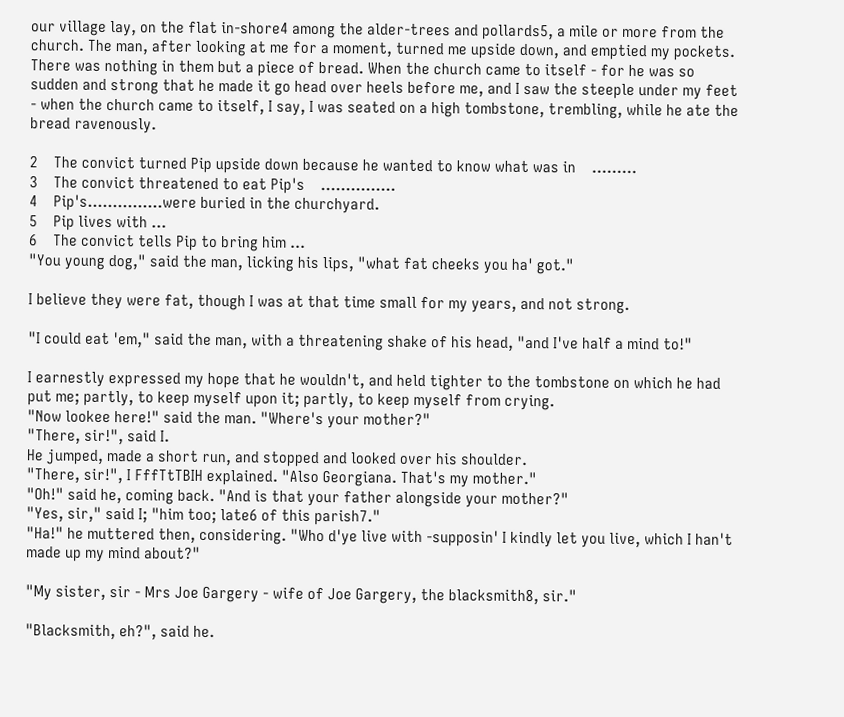our village lay, on the flat in-shore4 among the alder-trees and pollards5, a mile or more from the church. The man, after looking at me for a moment, turned me upside down, and emptied my pockets. There was nothing in them but a piece of bread. When the church came to itself - for he was so sudden and strong that he made it go head over heels before me, and I saw the steeple under my feet - when the church came to itself, I say, I was seated on a high tombstone, trembling, while he ate the bread ravenously.

2    The convict turned Pip upside down because he wanted to know what was in    .........
3    The convict threatened to eat Pip's    ...............
4    Pip's...............were buried in the churchyard.
5    Pip lives with ...
6    The convict tells Pip to bring him ...
"You young dog," said the man, licking his lips, "what fat cheeks you ha' got."

I believe they were fat, though I was at that time small for my years, and not strong.

"I could eat 'em," said the man, with a threatening shake of his head, "and I've half a mind to!"

I earnestly expressed my hope that he wouldn't, and held tighter to the tombstone on which he had put me; partly, to keep myself upon it; partly, to keep myself from crying.
"Now lookee here!" said the man. "Where's your mother?"
"There, sir!", said I.
He jumped, made a short run, and stopped and looked over his shoulder.
"There, sir!", I FffTtTBIH explained. "Also Georgiana. That's my mother."
"Oh!" said he, coming back. "And is that your father alongside your mother?"
"Yes, sir," said I; "him too; late6 of this parish7."
"Ha!" he muttered then, considering. "Who d'ye live with -supposin' I kindly let you live, which I han't made up my mind about?"

"My sister, sir - Mrs Joe Gargery - wife of Joe Gargery, the blacksmith8, sir."

"Blacksmith, eh?", said he.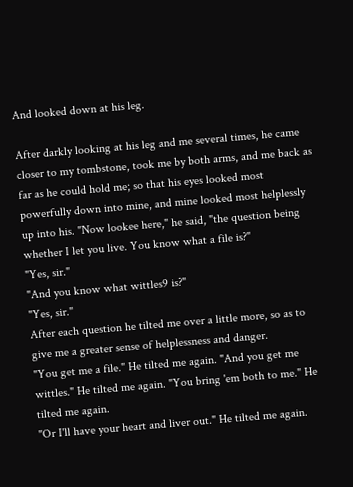And looked down at his leg.

After darkly looking at his leg and me several times, he came closer to my tombstone, took me by both arms, and me back as far as he could hold me; so that his eyes looked most powerfully down into mine, and mine looked most helplessly up into his. "Now lookee here," he said, "the question being whether I let you live. You know what a file is?"
"Yes, sir."
"And you know what wittles9 is?"
"Yes, sir."
After each question he tilted me over a little more, so as to give me a greater sense of helplessness and danger.
"You get me a file." He tilted me again. "And you get me wittles." He tilted me again. "You bring 'em both to me." He tilted me again.
"Or I'll have your heart and liver out." He tilted me again.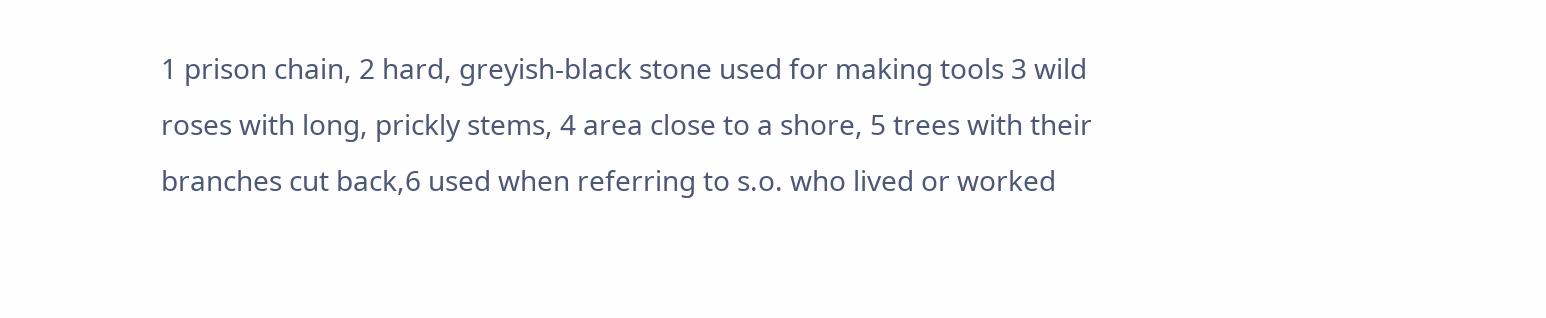1 prison chain, 2 hard, greyish-black stone used for making tools 3 wild roses with long, prickly stems, 4 area close to a shore, 5 trees with their branches cut back,6 used when referring to s.o. who lived or worked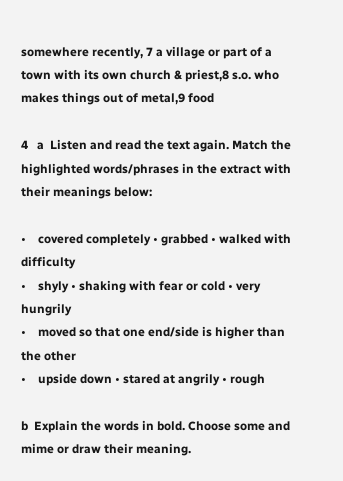somewhere recently, 7 a village or part of a town with its own church & priest,8 s.o. who makes things out of metal,9 food

4   a  Listen and read the text again. Match the highlighted words/phrases in the extract with their meanings below:

•    covered completely • grabbed • walked with difficulty
•    shyly • shaking with fear or cold • very hungrily
•    moved so that one end/side is higher than the other
•    upside down • stared at angrily • rough

b  Explain the words in bold. Choose some and mime or draw their meaning.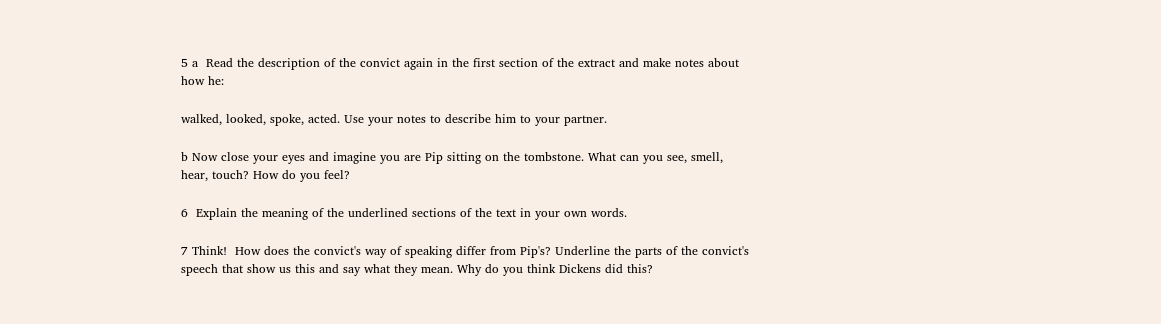5 a  Read the description of the convict again in the first section of the extract and make notes about how he:

walked, looked, spoke, acted. Use your notes to describe him to your partner.

b Now close your eyes and imagine you are Pip sitting on the tombstone. What can you see, smell, hear, touch? How do you feel?

6  Explain the meaning of the underlined sections of the text in your own words.

7 Think!  How does the convict's way of speaking differ from Pip's? Underline the parts of the convict's speech that show us this and say what they mean. Why do you think Dickens did this?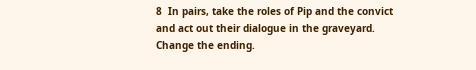8  In pairs, take the roles of Pip and the convict and act out their dialogue in the graveyard. Change the ending.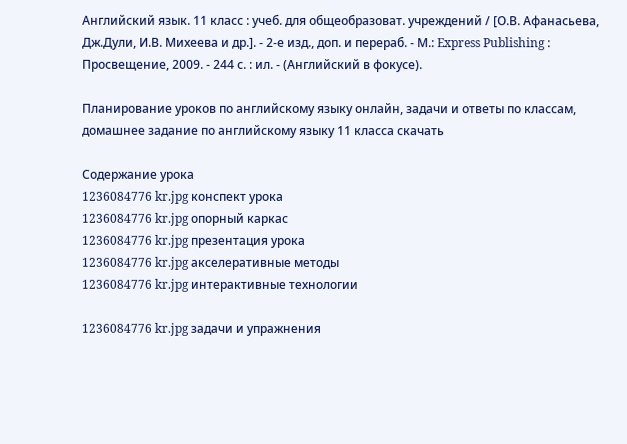Английский язык. 11 класс : учеб. для общеобразоват. учреждений / [О.В. Афанасьева, Дж.Дули, И.В. Михеева и др.]. - 2-е изд., доп. и перераб. - М.: Express Publishing : Просвещение, 2009. - 244 с. : ил. - (Английский в фокусе).

Планирование уроков по английскому языку онлайн, задачи и ответы по классам, домашнее задание по английскому языку 11 класса скачать

Содержание урока
1236084776 kr.jpg конспект урока
1236084776 kr.jpg опорный каркас
1236084776 kr.jpg презентация урока
1236084776 kr.jpg акселеративные методы
1236084776 kr.jpg интерактивные технологии

1236084776 kr.jpg задачи и упражнения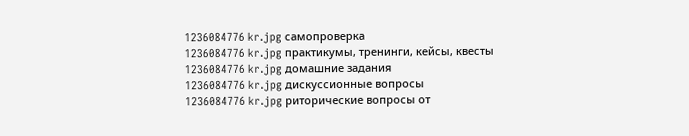1236084776 kr.jpg самопроверка
1236084776 kr.jpg практикумы, тренинги, кейсы, квесты
1236084776 kr.jpg домашние задания
1236084776 kr.jpg дискуссионные вопросы
1236084776 kr.jpg риторические вопросы от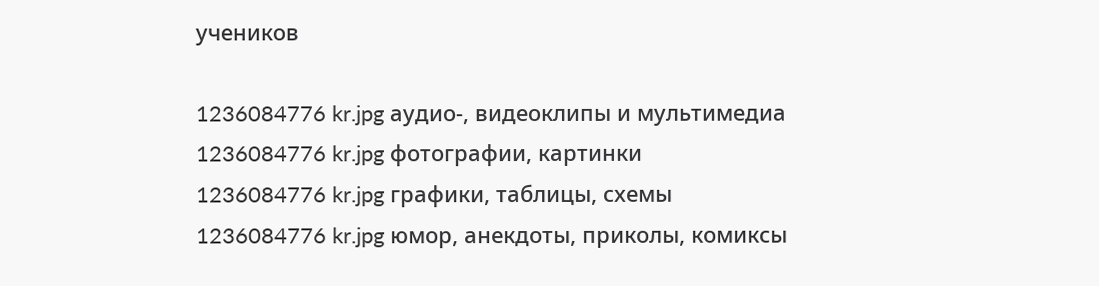учеников

1236084776 kr.jpg аудио-, видеоклипы и мультимедиа
1236084776 kr.jpg фотографии, картинки
1236084776 kr.jpg графики, таблицы, схемы
1236084776 kr.jpg юмор, анекдоты, приколы, комиксы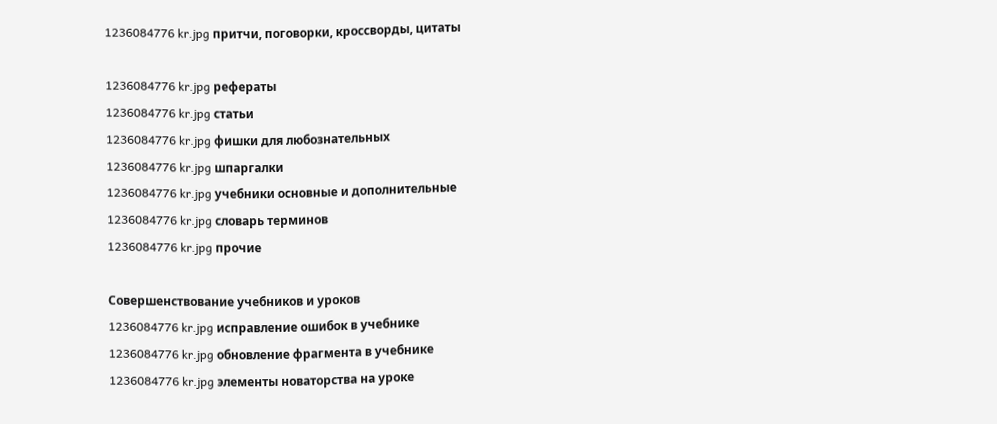1236084776 kr.jpg притчи, поговорки, кроссворды, цитаты

1236084776 kr.jpg рефераты
1236084776 kr.jpg статьи
1236084776 kr.jpg фишки для любознательных
1236084776 kr.jpg шпаргалки
1236084776 kr.jpg учебники основные и дополнительные
1236084776 kr.jpg словарь терминов
1236084776 kr.jpg прочие

Совершенствование учебников и уроков
1236084776 kr.jpg исправление ошибок в учебнике
1236084776 kr.jpg обновление фрагмента в учебнике
1236084776 kr.jpg элементы новаторства на уроке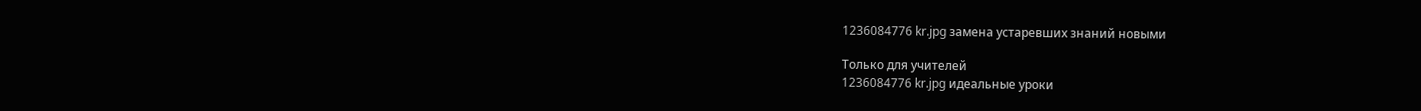1236084776 kr.jpg замена устаревших знаний новыми

Только для учителей
1236084776 kr.jpg идеальные уроки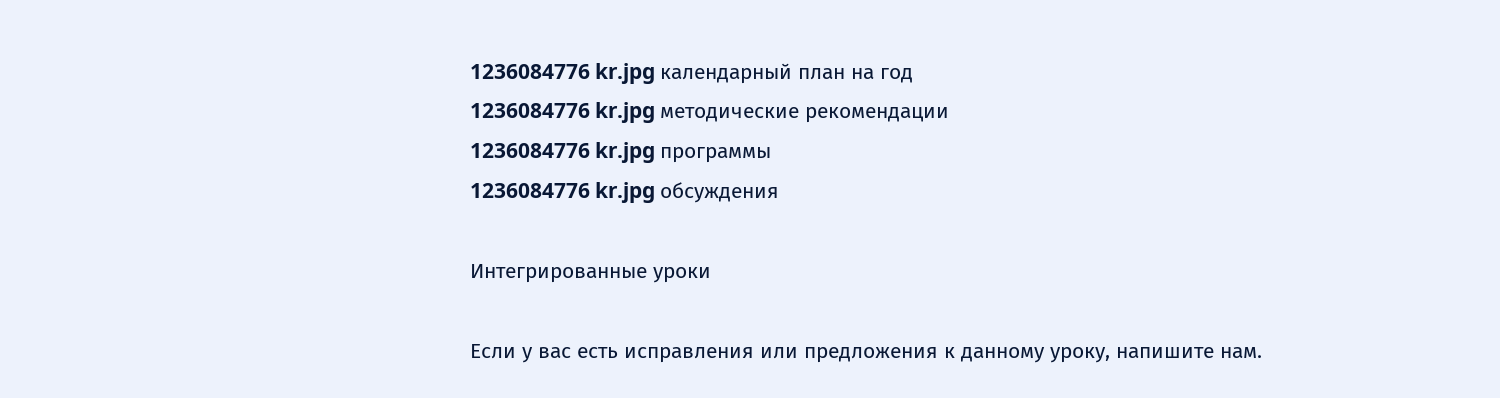1236084776 kr.jpg календарный план на год
1236084776 kr.jpg методические рекомендации
1236084776 kr.jpg программы
1236084776 kr.jpg обсуждения

Интегрированные уроки

Если у вас есть исправления или предложения к данному уроку, напишите нам.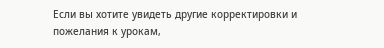Если вы хотите увидеть другие корректировки и пожелания к урокам,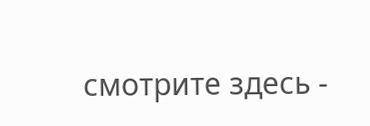смотрите здесь -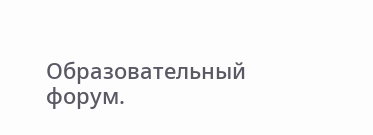Образовательный форум.